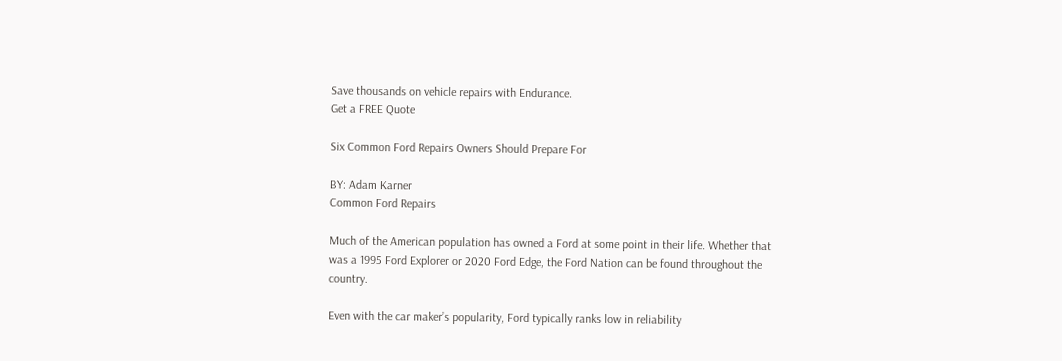Save thousands on vehicle repairs with Endurance.
Get a FREE Quote

Six Common Ford Repairs Owners Should Prepare For

BY: Adam Karner
Common Ford Repairs

Much of the American population has owned a Ford at some point in their life. Whether that was a 1995 Ford Explorer or 2020 Ford Edge, the Ford Nation can be found throughout the country.

Even with the car maker’s popularity, Ford typically ranks low in reliability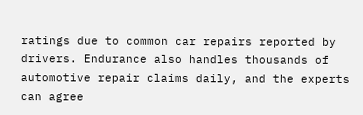ratings due to common car repairs reported by drivers. Endurance also handles thousands of automotive repair claims daily, and the experts can agree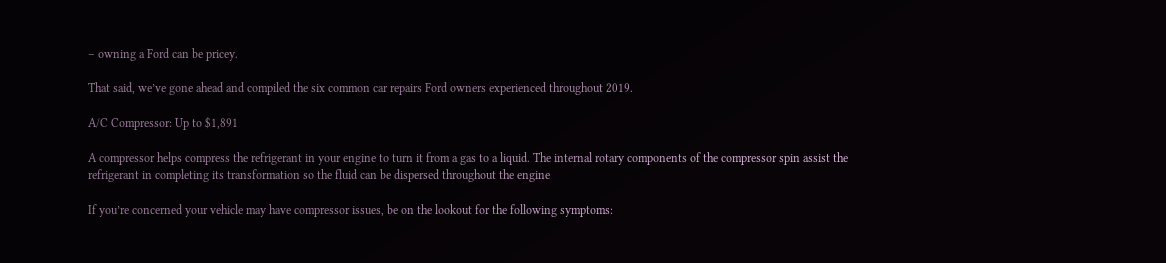– owning a Ford can be pricey.

That said, we’ve gone ahead and compiled the six common car repairs Ford owners experienced throughout 2019.

A/C Compressor: Up to $1,891

A compressor helps compress the refrigerant in your engine to turn it from a gas to a liquid. The internal rotary components of the compressor spin assist the refrigerant in completing its transformation so the fluid can be dispersed throughout the engine

If you’re concerned your vehicle may have compressor issues, be on the lookout for the following symptoms: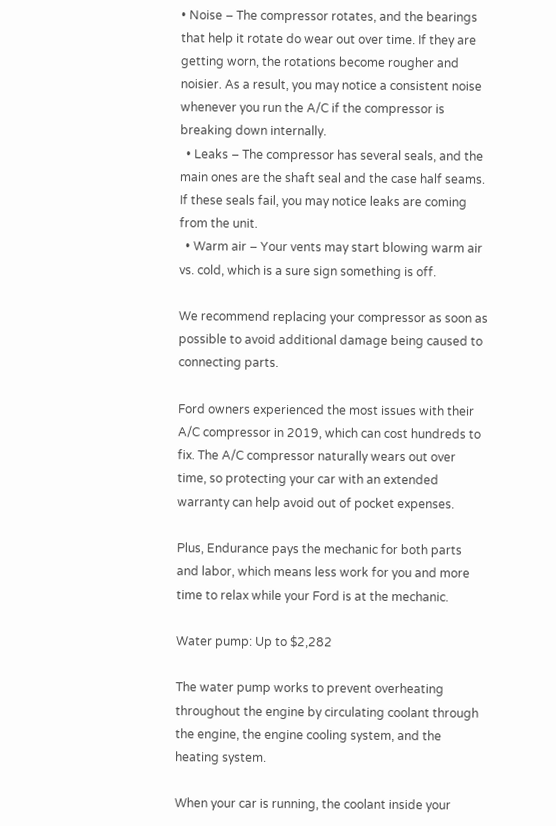• Noise – The compressor rotates, and the bearings that help it rotate do wear out over time. If they are getting worn, the rotations become rougher and noisier. As a result, you may notice a consistent noise whenever you run the A/C if the compressor is breaking down internally.
  • Leaks – The compressor has several seals, and the main ones are the shaft seal and the case half seams. If these seals fail, you may notice leaks are coming from the unit.
  • Warm air – Your vents may start blowing warm air vs. cold, which is a sure sign something is off.

We recommend replacing your compressor as soon as possible to avoid additional damage being caused to connecting parts.

Ford owners experienced the most issues with their A/C compressor in 2019, which can cost hundreds to fix. The A/C compressor naturally wears out over time, so protecting your car with an extended warranty can help avoid out of pocket expenses.

Plus, Endurance pays the mechanic for both parts and labor, which means less work for you and more time to relax while your Ford is at the mechanic.

Water pump: Up to $2,282

The water pump works to prevent overheating throughout the engine by circulating coolant through the engine, the engine cooling system, and the heating system.

When your car is running, the coolant inside your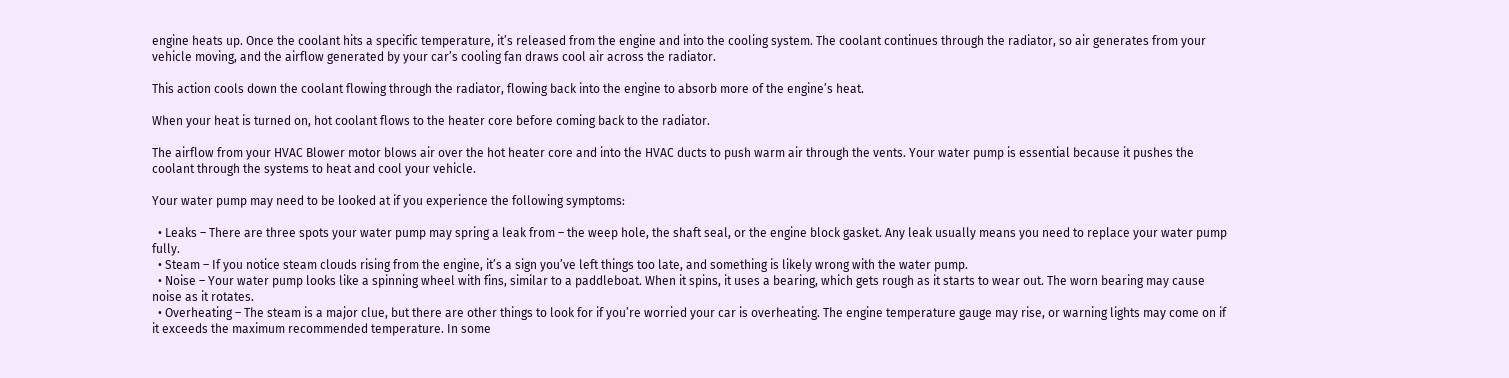engine heats up. Once the coolant hits a specific temperature, it’s released from the engine and into the cooling system. The coolant continues through the radiator, so air generates from your vehicle moving, and the airflow generated by your car’s cooling fan draws cool air across the radiator.

This action cools down the coolant flowing through the radiator, flowing back into the engine to absorb more of the engine’s heat.

When your heat is turned on, hot coolant flows to the heater core before coming back to the radiator.

The airflow from your HVAC Blower motor blows air over the hot heater core and into the HVAC ducts to push warm air through the vents. Your water pump is essential because it pushes the coolant through the systems to heat and cool your vehicle.

Your water pump may need to be looked at if you experience the following symptoms:

  • Leaks – There are three spots your water pump may spring a leak from – the weep hole, the shaft seal, or the engine block gasket. Any leak usually means you need to replace your water pump fully.
  • Steam – If you notice steam clouds rising from the engine, it’s a sign you’ve left things too late, and something is likely wrong with the water pump.
  • Noise – Your water pump looks like a spinning wheel with fins, similar to a paddleboat. When it spins, it uses a bearing, which gets rough as it starts to wear out. The worn bearing may cause noise as it rotates.
  • Overheating – The steam is a major clue, but there are other things to look for if you’re worried your car is overheating. The engine temperature gauge may rise, or warning lights may come on if it exceeds the maximum recommended temperature. In some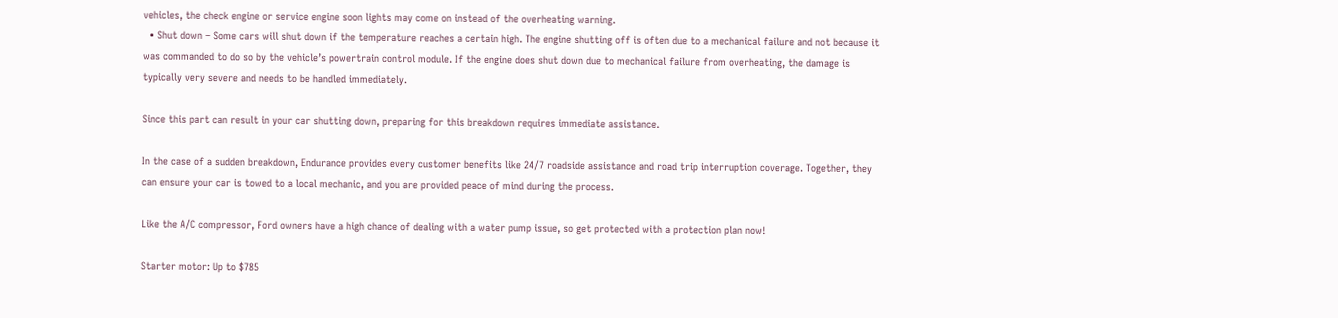vehicles, the check engine or service engine soon lights may come on instead of the overheating warning.
  • Shut down – Some cars will shut down if the temperature reaches a certain high. The engine shutting off is often due to a mechanical failure and not because it was commanded to do so by the vehicle’s powertrain control module. If the engine does shut down due to mechanical failure from overheating, the damage is typically very severe and needs to be handled immediately.

Since this part can result in your car shutting down, preparing for this breakdown requires immediate assistance.

In the case of a sudden breakdown, Endurance provides every customer benefits like 24/7 roadside assistance and road trip interruption coverage. Together, they can ensure your car is towed to a local mechanic, and you are provided peace of mind during the process.

Like the A/C compressor, Ford owners have a high chance of dealing with a water pump issue, so get protected with a protection plan now!

Starter motor: Up to $785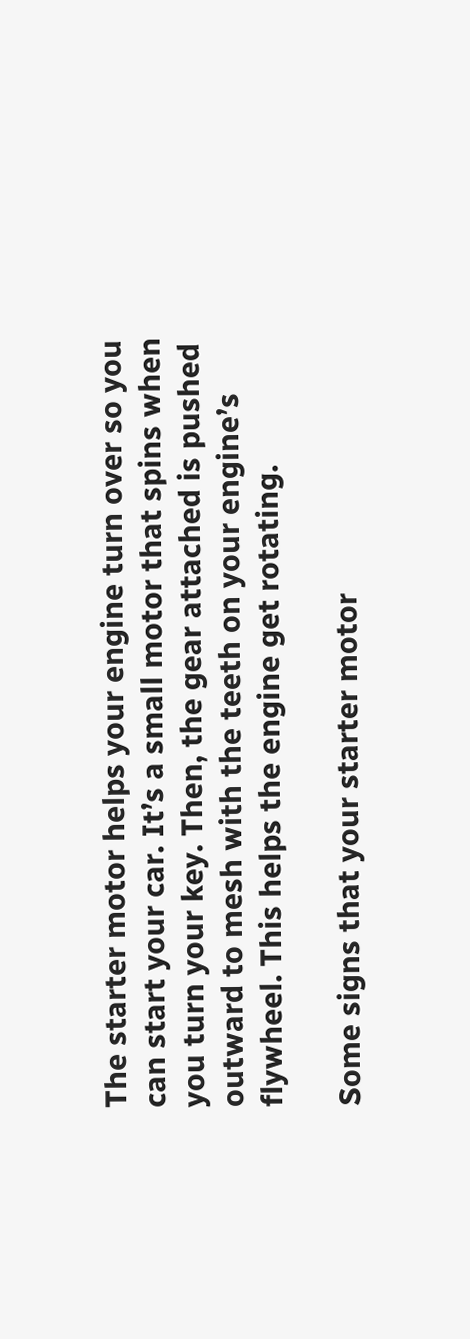The starter motor helps your engine turn over so you can start your car. It’s a small motor that spins when you turn your key. Then, the gear attached is pushed outward to mesh with the teeth on your engine’s flywheel. This helps the engine get rotating.

Some signs that your starter motor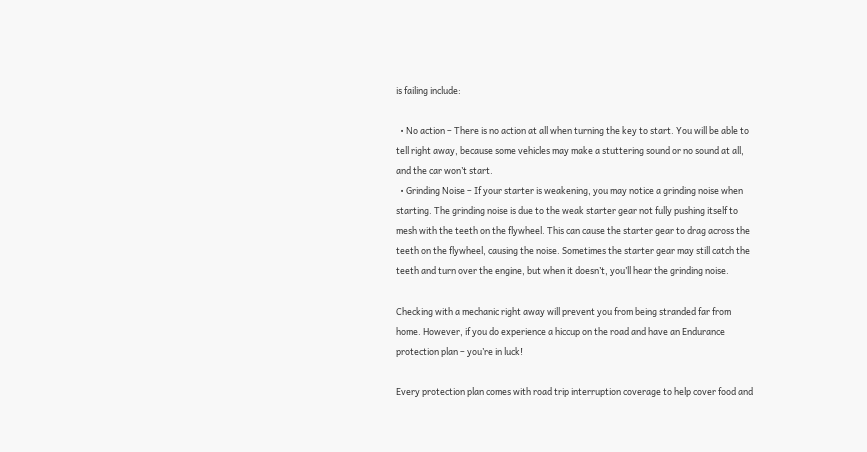is failing include:

  • No action – There is no action at all when turning the key to start. You will be able to tell right away, because some vehicles may make a stuttering sound or no sound at all, and the car won’t start.
  • Grinding Noise – If your starter is weakening, you may notice a grinding noise when starting. The grinding noise is due to the weak starter gear not fully pushing itself to mesh with the teeth on the flywheel. This can cause the starter gear to drag across the teeth on the flywheel, causing the noise. Sometimes the starter gear may still catch the teeth and turn over the engine, but when it doesn’t, you’ll hear the grinding noise.

Checking with a mechanic right away will prevent you from being stranded far from home. However, if you do experience a hiccup on the road and have an Endurance protection plan – you’re in luck!

Every protection plan comes with road trip interruption coverage to help cover food and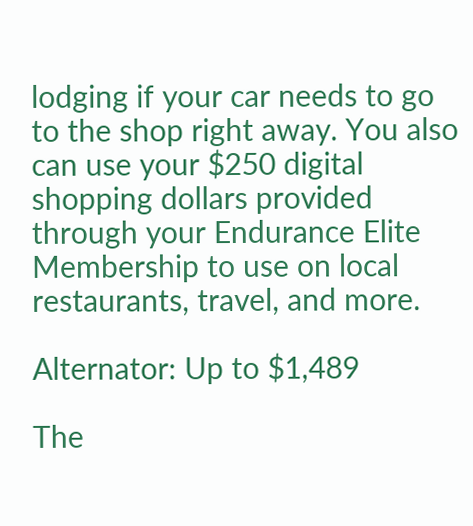lodging if your car needs to go to the shop right away. You also can use your $250 digital shopping dollars provided through your Endurance Elite Membership to use on local restaurants, travel, and more.

Alternator: Up to $1,489

The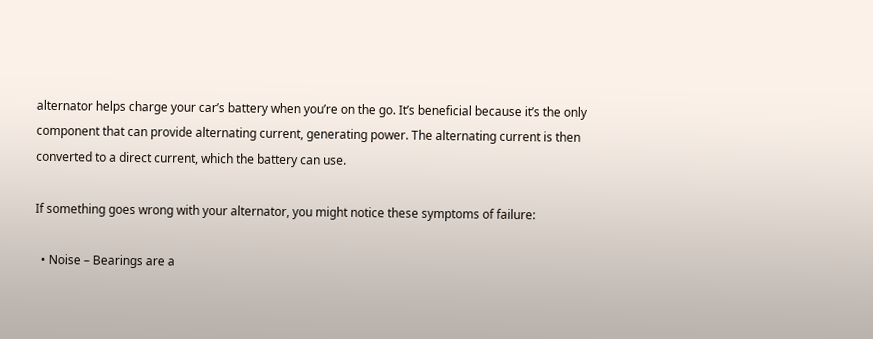alternator helps charge your car’s battery when you’re on the go. It’s beneficial because it’s the only component that can provide alternating current, generating power. The alternating current is then converted to a direct current, which the battery can use.

If something goes wrong with your alternator, you might notice these symptoms of failure:

  • Noise – Bearings are a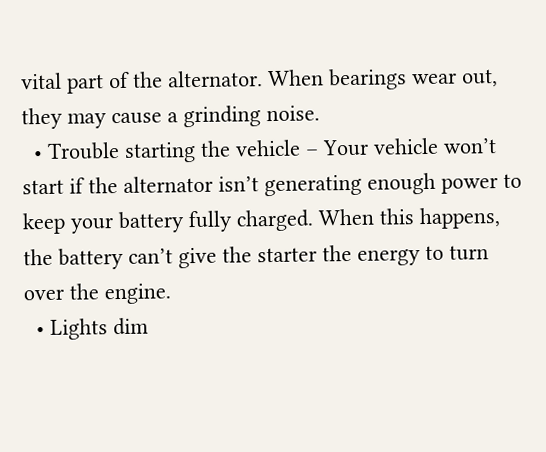vital part of the alternator. When bearings wear out, they may cause a grinding noise.
  • Trouble starting the vehicle – Your vehicle won’t start if the alternator isn’t generating enough power to keep your battery fully charged. When this happens, the battery can’t give the starter the energy to turn over the engine.
  • Lights dim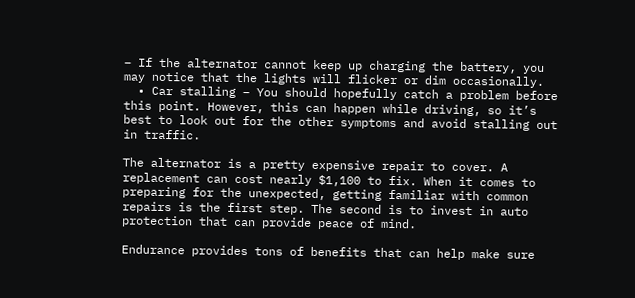– If the alternator cannot keep up charging the battery, you may notice that the lights will flicker or dim occasionally.
  • Car stalling – You should hopefully catch a problem before this point. However, this can happen while driving, so it’s best to look out for the other symptoms and avoid stalling out in traffic.

The alternator is a pretty expensive repair to cover. A replacement can cost nearly $1,100 to fix. When it comes to preparing for the unexpected, getting familiar with common repairs is the first step. The second is to invest in auto protection that can provide peace of mind.

Endurance provides tons of benefits that can help make sure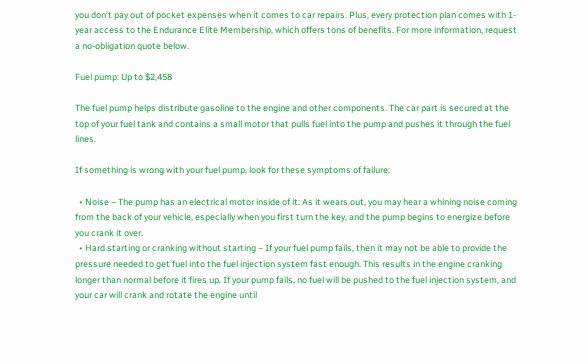you don’t pay out of pocket expenses when it comes to car repairs. Plus, every protection plan comes with 1-year access to the Endurance Elite Membership, which offers tons of benefits. For more information, request a no-obligation quote below.

Fuel pump: Up to $2,458

The fuel pump helps distribute gasoline to the engine and other components. The car part is secured at the top of your fuel tank and contains a small motor that pulls fuel into the pump and pushes it through the fuel lines.

If something is wrong with your fuel pump, look for these symptoms of failure:

  • Noise – The pump has an electrical motor inside of it. As it wears out, you may hear a whining noise coming from the back of your vehicle, especially when you first turn the key, and the pump begins to energize before you crank it over.
  • Hard starting or cranking without starting – If your fuel pump fails, then it may not be able to provide the pressure needed to get fuel into the fuel injection system fast enough. This results in the engine cranking longer than normal before it fires up. If your pump fails, no fuel will be pushed to the fuel injection system, and your car will crank and rotate the engine until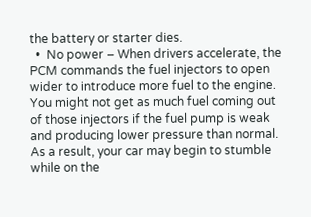the battery or starter dies.
  •  No power – When drivers accelerate, the PCM commands the fuel injectors to open wider to introduce more fuel to the engine. You might not get as much fuel coming out of those injectors if the fuel pump is weak and producing lower pressure than normal. As a result, your car may begin to stumble while on the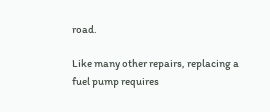road.

Like many other repairs, replacing a fuel pump requires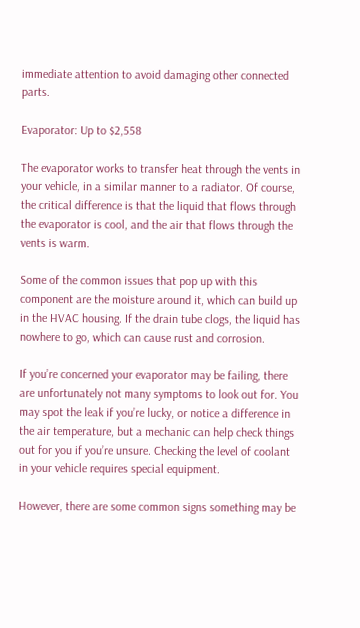immediate attention to avoid damaging other connected parts.

Evaporator: Up to $2,558

The evaporator works to transfer heat through the vents in your vehicle, in a similar manner to a radiator. Of course, the critical difference is that the liquid that flows through the evaporator is cool, and the air that flows through the vents is warm.

Some of the common issues that pop up with this component are the moisture around it, which can build up in the HVAC housing. If the drain tube clogs, the liquid has nowhere to go, which can cause rust and corrosion.

If you’re concerned your evaporator may be failing, there are unfortunately not many symptoms to look out for. You may spot the leak if you’re lucky, or notice a difference in the air temperature, but a mechanic can help check things out for you if you’re unsure. Checking the level of coolant in your vehicle requires special equipment.

However, there are some common signs something may be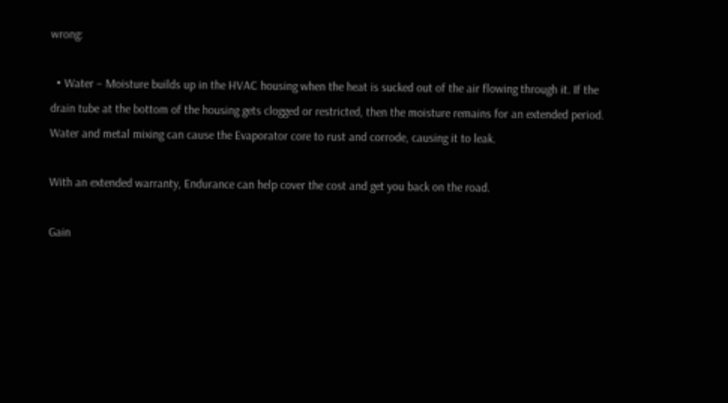wrong:

  • Water – Moisture builds up in the HVAC housing when the heat is sucked out of the air flowing through it. If the drain tube at the bottom of the housing gets clogged or restricted, then the moisture remains for an extended period. Water and metal mixing can cause the Evaporator core to rust and corrode, causing it to leak.

With an extended warranty, Endurance can help cover the cost and get you back on the road.

Gain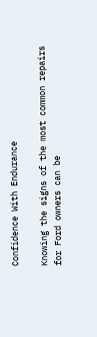Confidence With Endurance

Knowing the signs of the most common repairs for Ford owners can be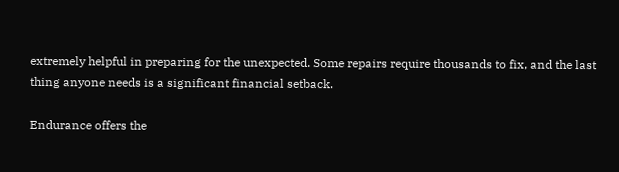extremely helpful in preparing for the unexpected. Some repairs require thousands to fix, and the last thing anyone needs is a significant financial setback.

Endurance offers the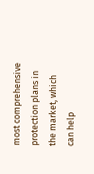most comprehensive protection plans in the market, which can help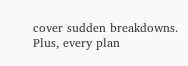cover sudden breakdowns. Plus, every plan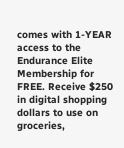comes with 1-YEAR access to the Endurance Elite Membership for FREE. Receive $250 in digital shopping dollars to use on groceries,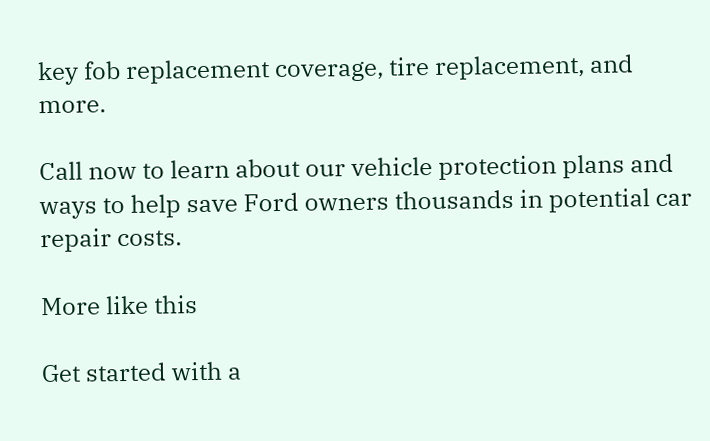key fob replacement coverage, tire replacement, and more.

Call now to learn about our vehicle protection plans and ways to help save Ford owners thousands in potential car repair costs.

More like this

Get started with a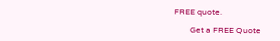FREE quote.

        Get a FREE Quote